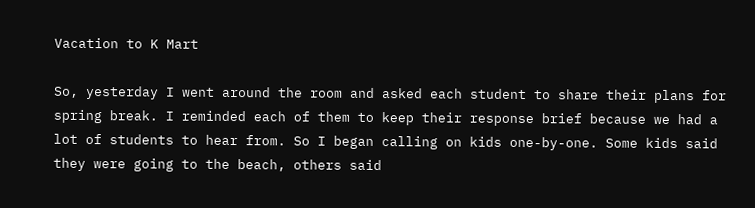Vacation to K Mart

So, yesterday I went around the room and asked each student to share their plans for spring break. I reminded each of them to keep their response brief because we had a lot of students to hear from. So I began calling on kids one-by-one. Some kids said they were going to the beach, others said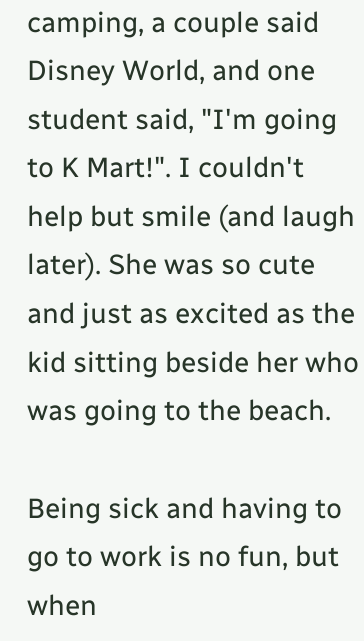camping, a couple said Disney World, and one student said, "I'm going to K Mart!". I couldn't help but smile (and laugh later). She was so cute and just as excited as the kid sitting beside her who was going to the beach.

Being sick and having to go to work is no fun, but when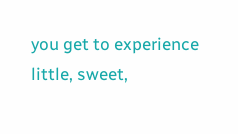you get to experience little, sweet,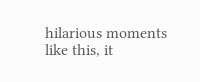hilarious moments like this, it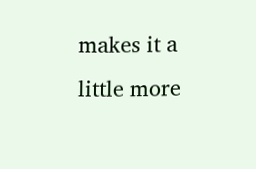makes it a little more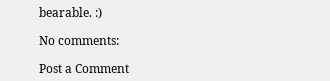bearable. :)

No comments:

Post a Comment